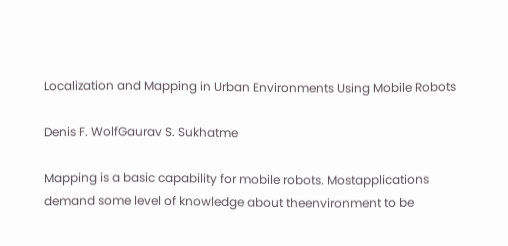Localization and Mapping in Urban Environments Using Mobile Robots

Denis F. WolfGaurav S. Sukhatme

Mapping is a basic capability for mobile robots. Mostapplications demand some level of knowledge about theenvironment to be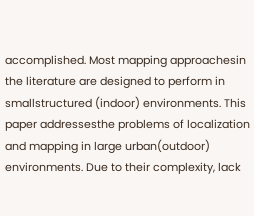accomplished. Most mapping approachesin the literature are designed to perform in smallstructured (indoor) environments. This paper addressesthe problems of localization and mapping in large urban(outdoor) environments. Due to their complexity, lack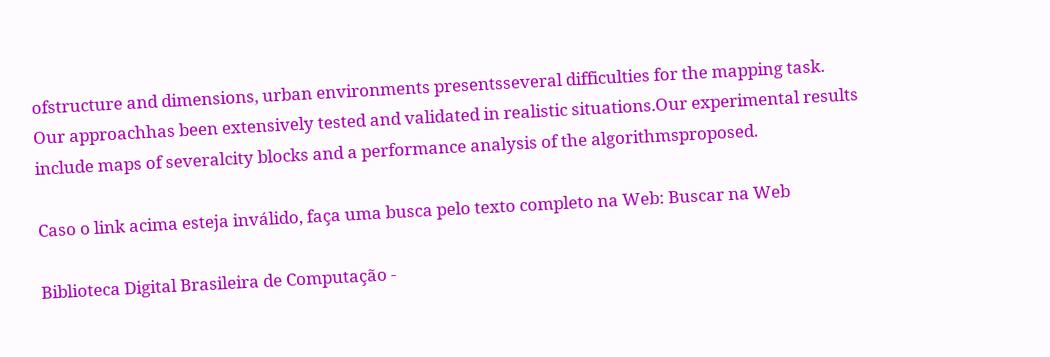ofstructure and dimensions, urban environments presentsseveral difficulties for the mapping task. Our approachhas been extensively tested and validated in realistic situations.Our experimental results include maps of severalcity blocks and a performance analysis of the algorithmsproposed.

Caso o link acima esteja inválido, faça uma busca pelo texto completo na Web: Buscar na Web

Biblioteca Digital Brasileira de Computação -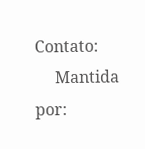Contato:
     Mantida por: